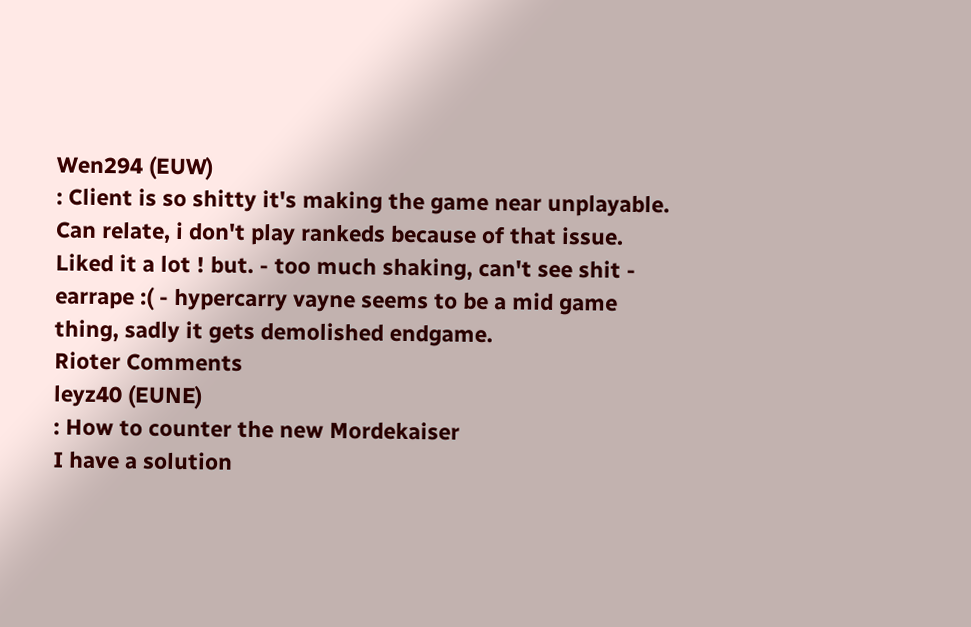Wen294 (EUW)
: Client is so shitty it's making the game near unplayable.
Can relate, i don't play rankeds because of that issue.
Liked it a lot ! but. - too much shaking, can't see shit - earrape :( - hypercarry vayne seems to be a mid game thing, sadly it gets demolished endgame.
Rioter Comments
leyz40 (EUNE)
: How to counter the new Mordekaiser
I have a solution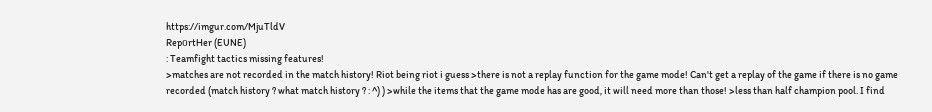https://imgur.com/MjuTldV
RepοrtHer (EUNE)
: Teamfight tactics missing features!
>matches are not recorded in the match history! Riot being riot i guess >there is not a replay function for the game mode! Can't get a replay of the game if there is no game recorded (match history ? what match history ? : ^) ) >while the items that the game mode has are good, it will need more than those! >less than half champion pool. I find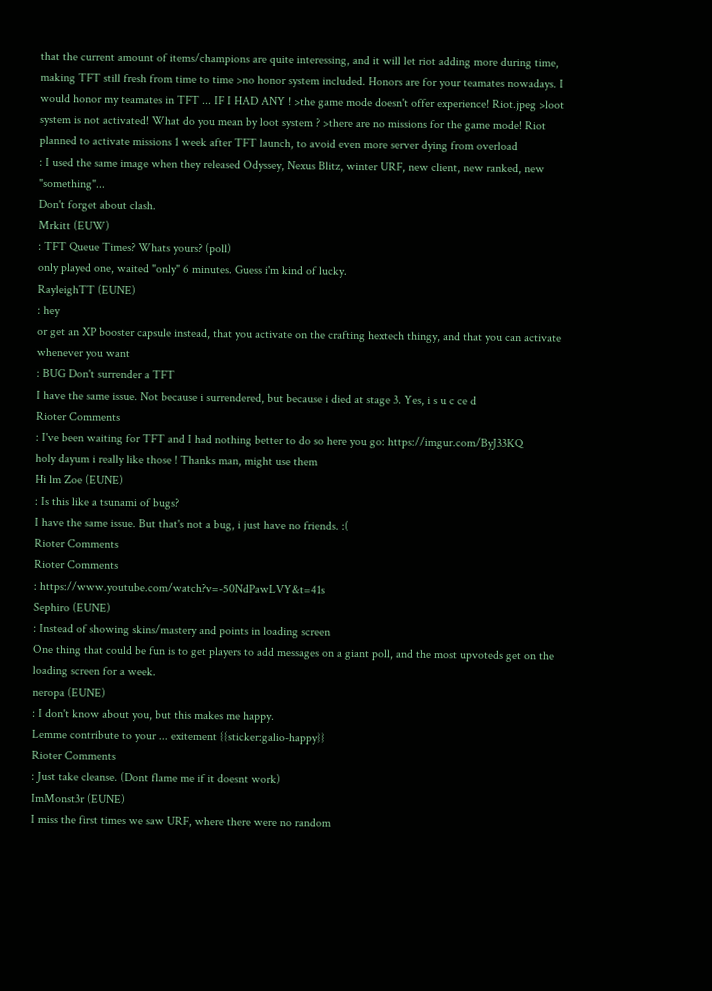that the current amount of items/champions are quite interessing, and it will let riot adding more during time, making TFT still fresh from time to time >no honor system included. Honors are for your teamates nowadays. I would honor my teamates in TFT ... IF I HAD ANY ! >the game mode doesn't offer experience! Riot.jpeg >loot system is not activated! What do you mean by loot system ? >there are no missions for the game mode! Riot planned to activate missions 1 week after TFT launch, to avoid even more server dying from overload
: I used the same image when they released Odyssey, Nexus Blitz, winter URF, new client, new ranked, new "something"...
Don't forget about clash.
Mrkitt (EUW)
: TFT Queue Times? Whats yours? (poll)
only played one, waited "only" 6 minutes. Guess i'm kind of lucky.
RayleighTT (EUNE)
: hey
or get an XP booster capsule instead, that you activate on the crafting hextech thingy, and that you can activate whenever you want
: BUG Don't surrender a TFT
I have the same issue. Not because i surrendered, but because i died at stage 3. Yes, i s u c ce d
Rioter Comments
: I've been waiting for TFT and I had nothing better to do so here you go: https://imgur.com/ByJ33KQ
holy dayum i really like those ! Thanks man, might use them
Hi lm Zoe (EUNE)
: Is this like a tsunami of bugs?
I have the same issue. But that's not a bug, i just have no friends. :(
Rioter Comments
Rioter Comments
: https://www.youtube.com/watch?v=-50NdPawLVY&t=41s
Sephiro (EUNE)
: Instead of showing skins/mastery and points in loading screen
One thing that could be fun is to get players to add messages on a giant poll, and the most upvoteds get on the loading screen for a week.
neropa (EUNE)
: I don't know about you, but this makes me happy.
Lemme contribute to your ... exitement {{sticker:galio-happy}}
Rioter Comments
: Just take cleanse. (Dont flame me if it doesnt work)
ImMonst3r (EUNE)
I miss the first times we saw URF, where there were no random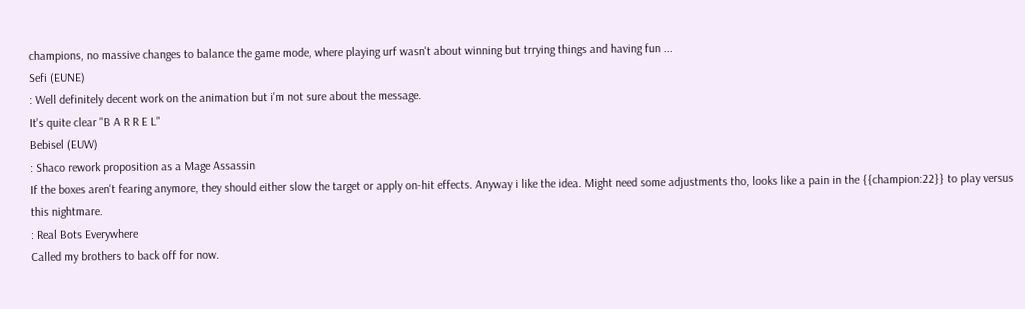champions, no massive changes to balance the game mode, where playing urf wasn't about winning but trrying things and having fun ...
Sefi (EUNE)
: Well definitely decent work on the animation but i'm not sure about the message.
It's quite clear "B A R R E L"
Bebisel (EUW)
: Shaco rework proposition as a Mage Assassin
If the boxes aren't fearing anymore, they should either slow the target or apply on-hit effects. Anyway i like the idea. Might need some adjustments tho, looks like a pain in the {{champion:22}} to play versus this nightmare.
: Real Bots Everywhere
Called my brothers to back off for now.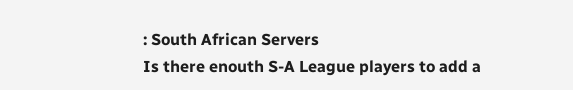: South African Servers
Is there enouth S-A League players to add a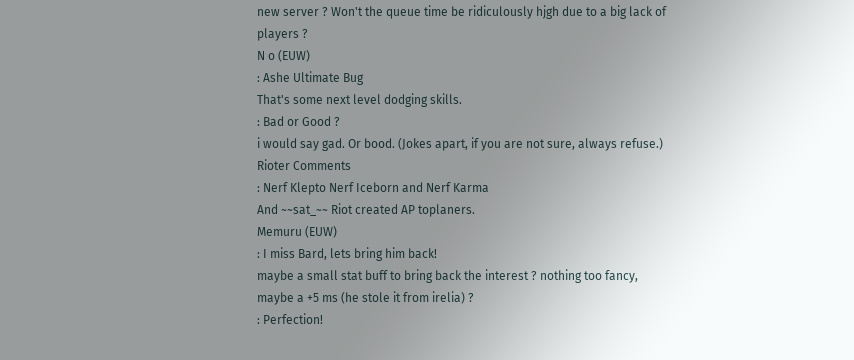new server ? Won't the queue time be ridiculously hjgh due to a big lack of players ?
N o (EUW)
: Ashe Ultimate Bug
That's some next level dodging skills.
: Bad or Good ?
i would say gad. Or bood. (Jokes apart, if you are not sure, always refuse.)
Rioter Comments
: Nerf Klepto Nerf Iceborn and Nerf Karma
And ~~sat_~~ Riot created AP toplaners.
Memuru (EUW)
: I miss Bard, lets bring him back!
maybe a small stat buff to bring back the interest ? nothing too fancy, maybe a +5 ms (he stole it from irelia) ?
: Perfection!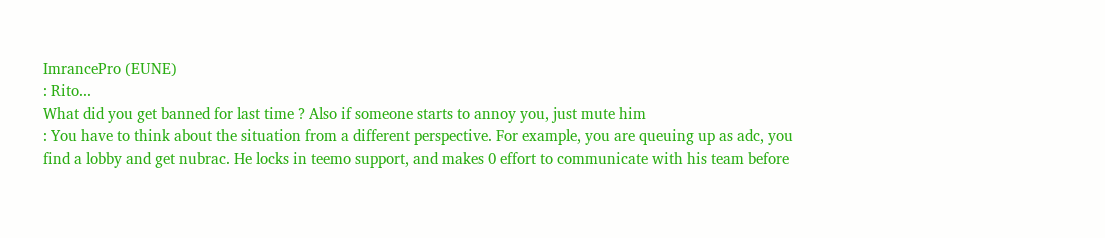ImrancePro (EUNE)
: Rito...
What did you get banned for last time ? Also if someone starts to annoy you, just mute him
: You have to think about the situation from a different perspective. For example, you are queuing up as adc, you find a lobby and get nubrac. He locks in teemo support, and makes 0 effort to communicate with his team before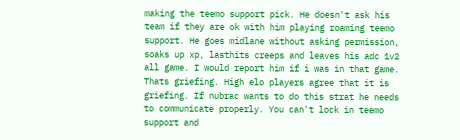making the teemo support pick. He doesn't ask his team if they are ok with him playing roaming teemo support. He goes midlane without asking permission, soaks up xp, lasthits creeps and leaves his adc 1v2 all game. I would report him if i was in that game. Thats griefing. High elo players agree that it is griefing. If nubrac wants to do this strat he needs to communicate properly. You can't lock in teemo support and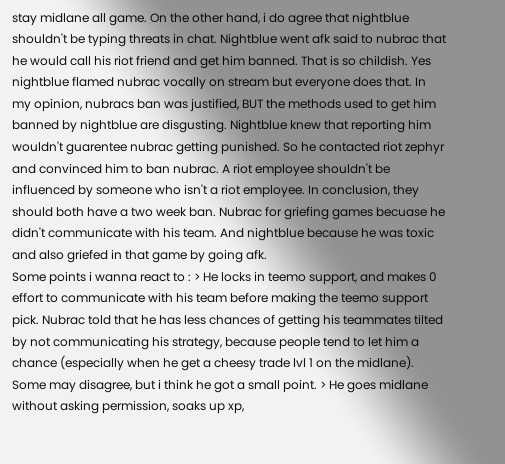stay midlane all game. On the other hand, i do agree that nightblue shouldn't be typing threats in chat. Nightblue went afk said to nubrac that he would call his riot friend and get him banned. That is so childish. Yes nightblue flamed nubrac vocally on stream but everyone does that. In my opinion, nubracs ban was justified, BUT the methods used to get him banned by nightblue are disgusting. Nightblue knew that reporting him wouldn't guarentee nubrac getting punished. So he contacted riot zephyr and convinced him to ban nubrac. A riot employee shouldn't be influenced by someone who isn't a riot employee. In conclusion, they should both have a two week ban. Nubrac for griefing games becuase he didn't communicate with his team. And nightblue because he was toxic and also griefed in that game by going afk.
Some points i wanna react to : > He locks in teemo support, and makes 0 effort to communicate with his team before making the teemo support pick. Nubrac told that he has less chances of getting his teammates tilted by not communicating his strategy, because people tend to let him a chance (especially when he get a cheesy trade lvl 1 on the midlane). Some may disagree, but i think he got a small point. > He goes midlane without asking permission, soaks up xp,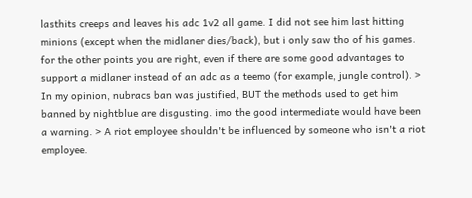lasthits creeps and leaves his adc 1v2 all game. I did not see him last hitting minions (except when the midlaner dies/back), but i only saw tho of his games. for the other points you are right, even if there are some good advantages to support a midlaner instead of an adc as a teemo (for example, jungle control). > In my opinion, nubracs ban was justified, BUT the methods used to get him banned by nightblue are disgusting. imo the good intermediate would have been a warning. > A riot employee shouldn't be influenced by someone who isn't a riot employee.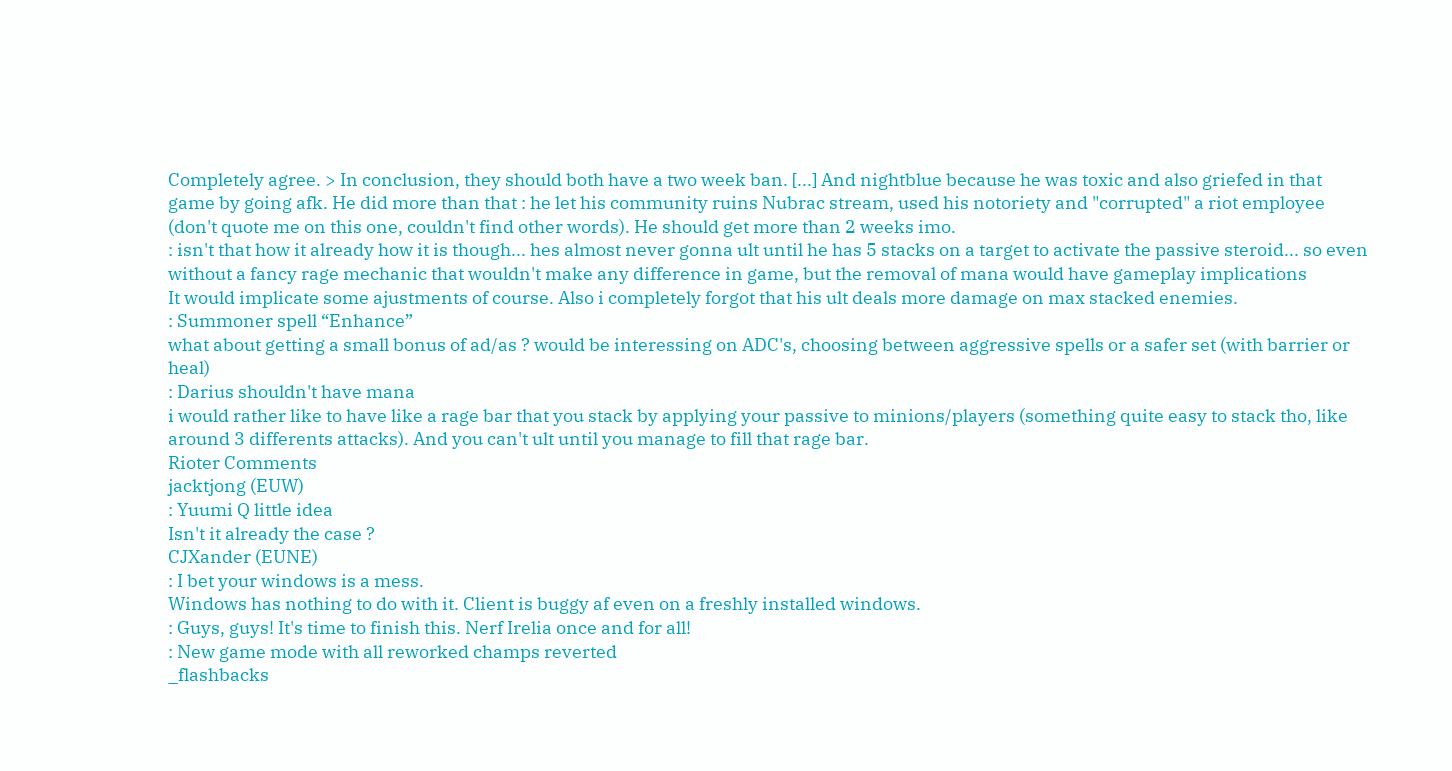Completely agree. > In conclusion, they should both have a two week ban. [...] And nightblue because he was toxic and also griefed in that game by going afk. He did more than that : he let his community ruins Nubrac stream, used his notoriety and "corrupted" a riot employee (don't quote me on this one, couldn't find other words). He should get more than 2 weeks imo.
: isn't that how it already how it is though... hes almost never gonna ult until he has 5 stacks on a target to activate the passive steroid... so even without a fancy rage mechanic that wouldn't make any difference in game, but the removal of mana would have gameplay implications
It would implicate some ajustments of course. Also i completely forgot that his ult deals more damage on max stacked enemies.
: Summoner spell “Enhance”
what about getting a small bonus of ad/as ? would be interessing on ADC's, choosing between aggressive spells or a safer set (with barrier or heal)
: Darius shouldn't have mana
i would rather like to have like a rage bar that you stack by applying your passive to minions/players (something quite easy to stack tho, like around 3 differents attacks). And you can't ult until you manage to fill that rage bar.
Rioter Comments
jacktjong (EUW)
: Yuumi Q little idea
Isn't it already the case ?
CJXander (EUNE)
: I bet your windows is a mess.
Windows has nothing to do with it. Client is buggy af even on a freshly installed windows.
: Guys, guys! It's time to finish this. Nerf Irelia once and for all!
: New game mode with all reworked champs reverted
_flashbacks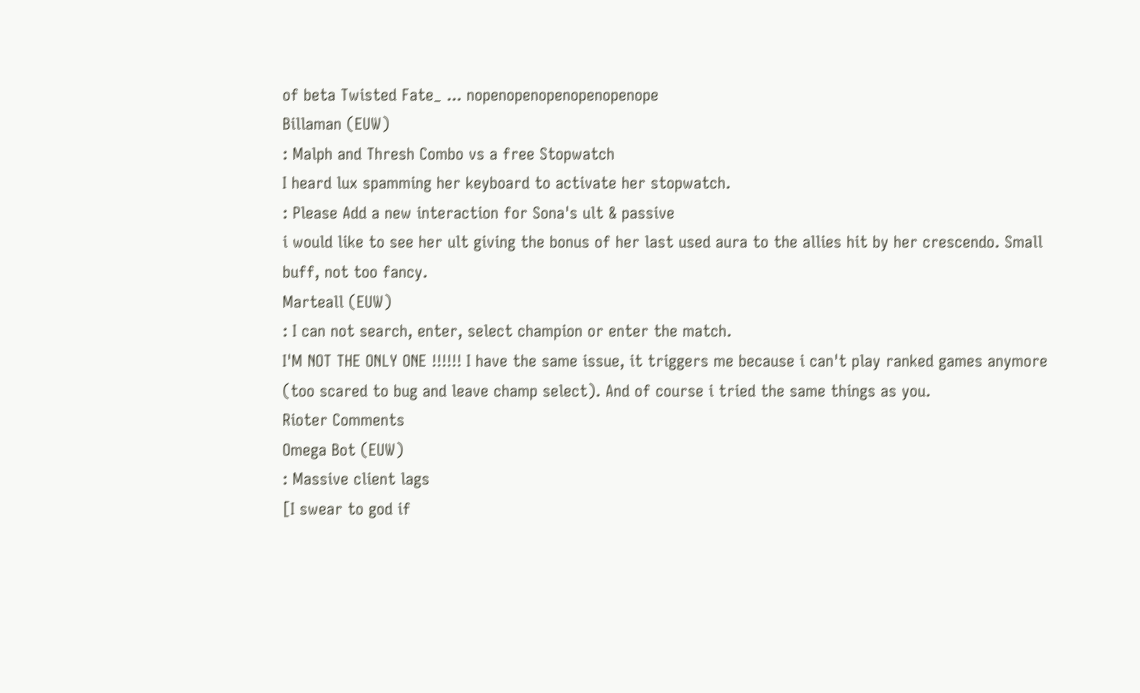of beta Twisted Fate_ ... nopenopenopenopenopenope
Billaman (EUW)
: Malph and Thresh Combo vs a free Stopwatch
I heard lux spamming her keyboard to activate her stopwatch.
: Please Add a new interaction for Sona's ult & passive
i would like to see her ult giving the bonus of her last used aura to the allies hit by her crescendo. Small buff, not too fancy.
Marteall (EUW)
: I can not search, enter, select champion or enter the match.
I'M NOT THE ONLY ONE !!!!!! I have the same issue, it triggers me because i can't play ranked games anymore (too scared to bug and leave champ select). And of course i tried the same things as you.
Rioter Comments
Omega Bot (EUW)
: Massive client lags
[I swear to god if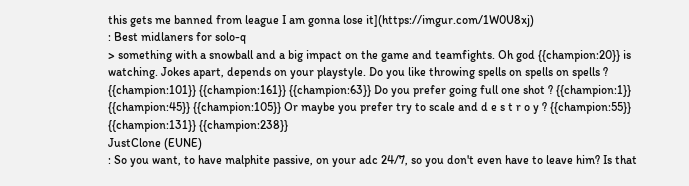this gets me banned from league I am gonna lose it](https://imgur.com/1W0U8xj)
: Best midlaners for solo-q
> something with a snowball and a big impact on the game and teamfights. Oh god {{champion:20}} is watching. Jokes apart, depends on your playstyle. Do you like throwing spells on spells on spells ? {{champion:101}} {{champion:161}} {{champion:63}} Do you prefer going full one shot ? {{champion:1}} {{champion:45}} {{champion:105}} Or maybe you prefer try to scale and d e s t r o y ? {{champion:55}} {{champion:131}} {{champion:238}}
JustClone (EUNE)
: So you want, to have malphite passive, on your adc 24/7, so you don't even have to leave him? Is that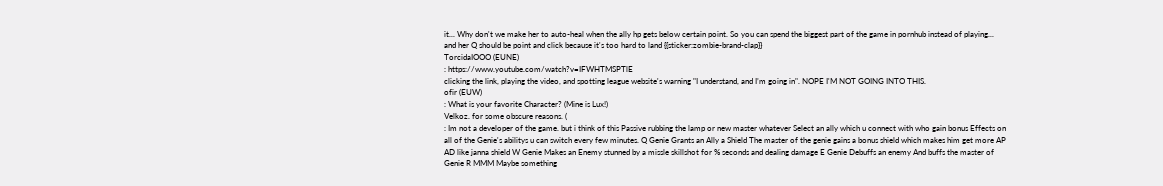it... Why don't we make her to auto-heal when the ally hp gets below certain point. So you can spend the biggest part of the game in pornhub instead of playing...
and her Q should be point and click because it's too hard to land {{sticker:zombie-brand-clap}}
TorcidaIOOO (EUNE)
: https://www.youtube.com/watch?v=IFWHTMSPTlE
clicking the link, playing the video, and spotting league website's warning "I understand, and I’m going in". NOPE I'M NOT GOING INTO THIS.
ofir (EUW)
: What is your favorite Character? (Mine is Lux!)
Velkoz. for some obscure reasons. (
: Im not a developer of the game. but i think of this Passive rubbing the lamp or new master whatever Select an ally which u connect with who gain bonus Effects on all of the Genie's abilitys u can switch every few minutes. Q Genie Grants an Ally a Shield The master of the genie gains a bonus shield which makes him get more AP AD like janna shield W Genie Makes an Enemy stunned by a missle skillshot for % seconds and dealing damage E Genie Debuffs an enemy And buffs the master of Genie R MMM Maybe something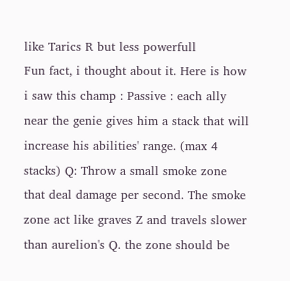like Tarics R but less powerfull
Fun fact, i thought about it. Here is how i saw this champ : Passive : each ally near the genie gives him a stack that will increase his abilities' range. (max 4 stacks) Q: Throw a small smoke zone that deal damage per second. The smoke zone act like graves Z and travels slower than aurelion's Q. the zone should be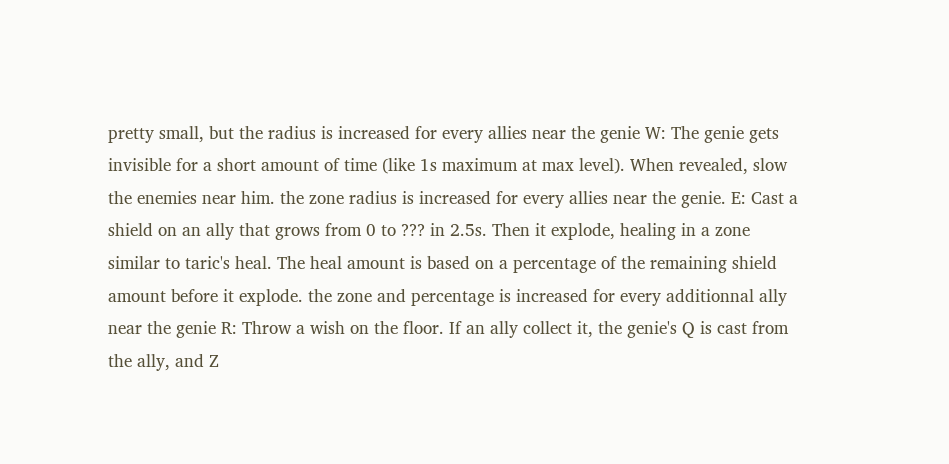pretty small, but the radius is increased for every allies near the genie W: The genie gets invisible for a short amount of time (like 1s maximum at max level). When revealed, slow the enemies near him. the zone radius is increased for every allies near the genie. E: Cast a shield on an ally that grows from 0 to ??? in 2.5s. Then it explode, healing in a zone similar to taric's heal. The heal amount is based on a percentage of the remaining shield amount before it explode. the zone and percentage is increased for every additionnal ally near the genie R: Throw a wish on the floor. If an ally collect it, the genie's Q is cast from the ally, and Z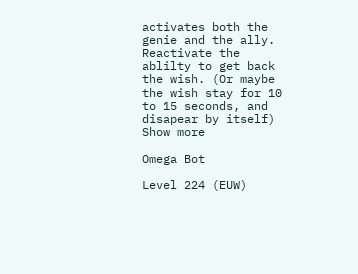activates both the genie and the ally. Reactivate the ablilty to get back the wish. (Or maybe the wish stay for 10 to 15 seconds, and disapear by itself)
Show more

Omega Bot

Level 224 (EUW)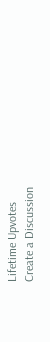Lifetime Upvotes
Create a Discussion